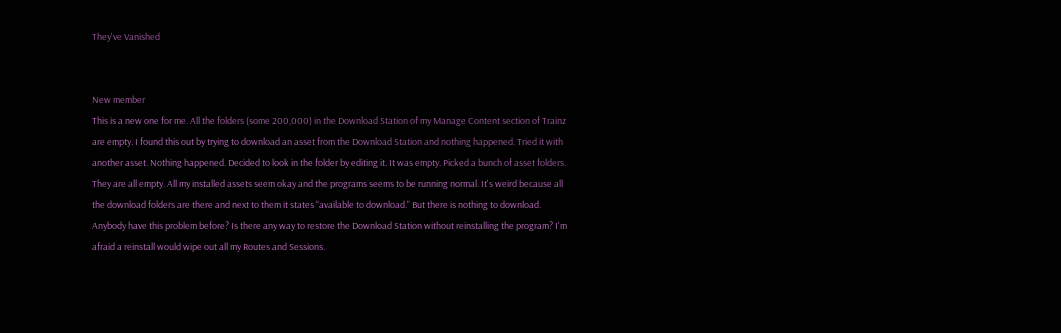They've Vanished


New member
This is a new one for me. All the folders (some 200,000) in the Download Station of my Manage Content section of Trainz are empty. I found this out by trying to download an asset from the Download Station and nothing happened. Tried it with another asset. Nothing happened. Decided to look in the folder by editing it. It was empty. Picked a bunch of asset folders. They are all empty. All my installed assets seem okay and the programs seems to be running normal. It's weird because all the download folders are there and next to them it states "available to download." But there is nothing to download. Anybody have this problem before? Is there any way to restore the Download Station without reinstalling the program? I'm afraid a reinstall would wipe out all my Routes and Sessions.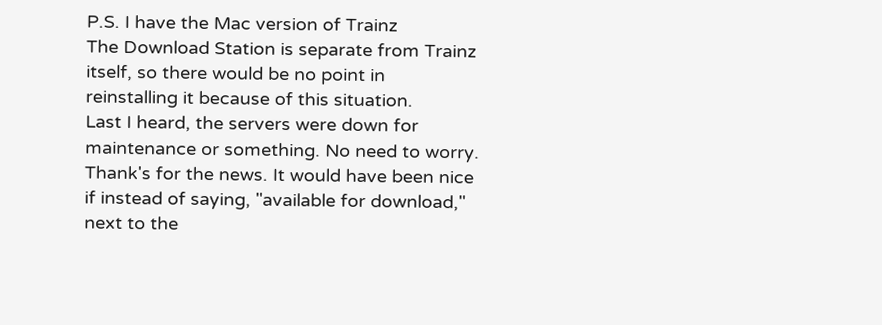P.S. I have the Mac version of Trainz
The Download Station is separate from Trainz itself, so there would be no point in reinstalling it because of this situation.
Last I heard, the servers were down for maintenance or something. No need to worry.
Thank's for the news. It would have been nice if instead of saying, "available for download," next to the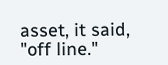asset, it said, "off line."